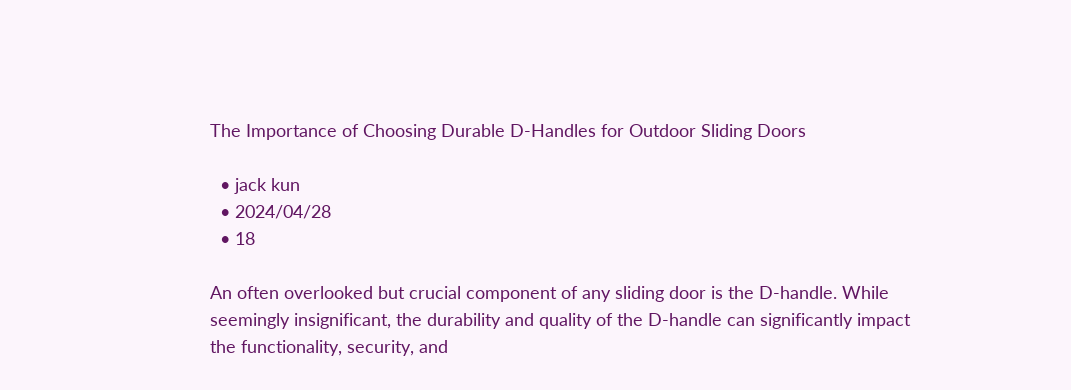The Importance of Choosing Durable D-Handles for Outdoor Sliding Doors

  • jack kun
  • 2024/04/28
  • 18

An often overlooked but crucial component of any sliding door is the D-handle. While seemingly insignificant, the durability and quality of the D-handle can significantly impact the functionality, security, and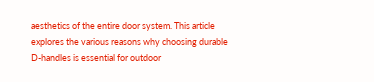aesthetics of the entire door system. This article explores the various reasons why choosing durable D-handles is essential for outdoor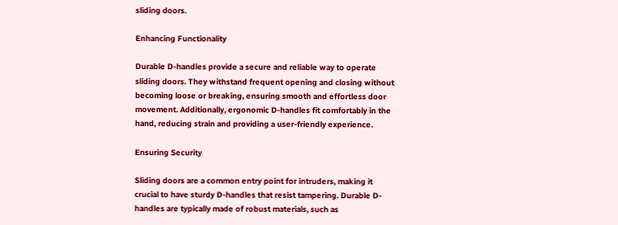sliding doors.

Enhancing Functionality

Durable D-handles provide a secure and reliable way to operate sliding doors. They withstand frequent opening and closing without becoming loose or breaking, ensuring smooth and effortless door movement. Additionally, ergonomic D-handles fit comfortably in the hand, reducing strain and providing a user-friendly experience.

Ensuring Security

Sliding doors are a common entry point for intruders, making it crucial to have sturdy D-handles that resist tampering. Durable D-handles are typically made of robust materials, such as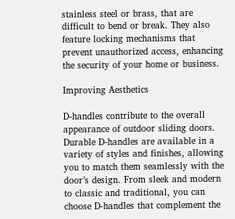stainless steel or brass, that are difficult to bend or break. They also feature locking mechanisms that prevent unauthorized access, enhancing the security of your home or business.

Improving Aesthetics

D-handles contribute to the overall appearance of outdoor sliding doors. Durable D-handles are available in a variety of styles and finishes, allowing you to match them seamlessly with the door’s design. From sleek and modern to classic and traditional, you can choose D-handles that complement the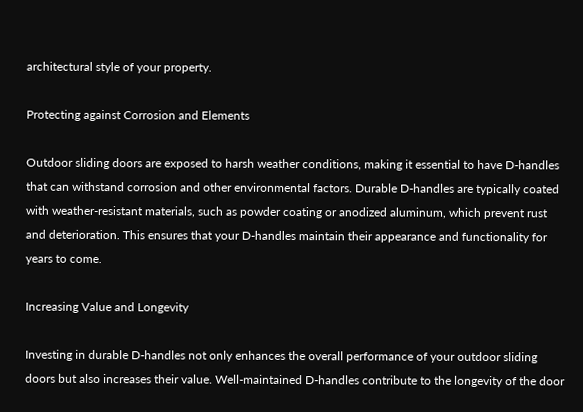architectural style of your property.

Protecting against Corrosion and Elements

Outdoor sliding doors are exposed to harsh weather conditions, making it essential to have D-handles that can withstand corrosion and other environmental factors. Durable D-handles are typically coated with weather-resistant materials, such as powder coating or anodized aluminum, which prevent rust and deterioration. This ensures that your D-handles maintain their appearance and functionality for years to come.

Increasing Value and Longevity

Investing in durable D-handles not only enhances the overall performance of your outdoor sliding doors but also increases their value. Well-maintained D-handles contribute to the longevity of the door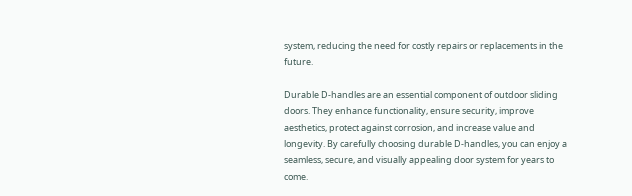system, reducing the need for costly repairs or replacements in the future.

Durable D-handles are an essential component of outdoor sliding doors. They enhance functionality, ensure security, improve aesthetics, protect against corrosion, and increase value and longevity. By carefully choosing durable D-handles, you can enjoy a seamless, secure, and visually appealing door system for years to come.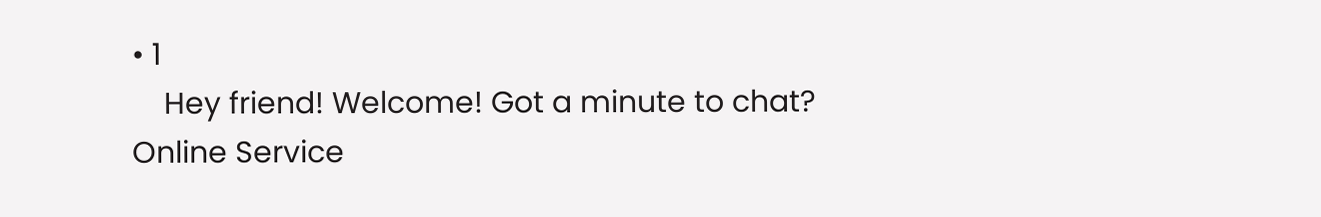• 1
    Hey friend! Welcome! Got a minute to chat?
Online Service